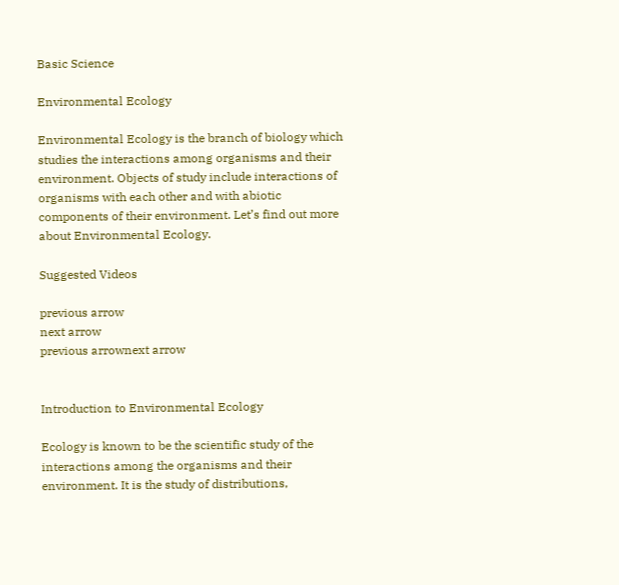Basic Science

Environmental Ecology

Environmental Ecology is the branch of biology which studies the interactions among organisms and their environment. Objects of study include interactions of organisms with each other and with abiotic components of their environment. Let’s find out more about Environmental Ecology.

Suggested Videos

previous arrow
next arrow
previous arrownext arrow


Introduction to Environmental Ecology

Ecology is known to be the scientific study of the interactions among the organisms and their environment. It is the study of distributions,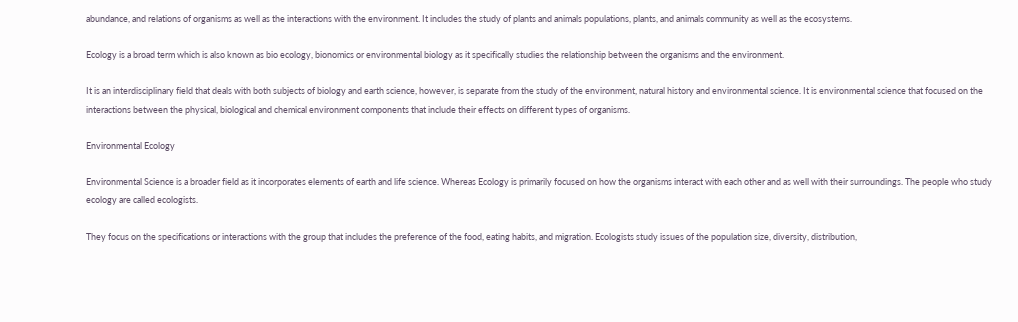abundance, and relations of organisms as well as the interactions with the environment. It includes the study of plants and animals populations, plants, and animals community as well as the ecosystems.

Ecology is a broad term which is also known as bio ecology, bionomics or environmental biology as it specifically studies the relationship between the organisms and the environment.

It is an interdisciplinary field that deals with both subjects of biology and earth science, however, is separate from the study of the environment, natural history and environmental science. It is environmental science that focused on the interactions between the physical, biological and chemical environment components that include their effects on different types of organisms.

Environmental Ecology

Environmental Science is a broader field as it incorporates elements of earth and life science. Whereas Ecology is primarily focused on how the organisms interact with each other and as well with their surroundings. The people who study ecology are called ecologists.

They focus on the specifications or interactions with the group that includes the preference of the food, eating habits, and migration. Ecologists study issues of the population size, diversity, distribution,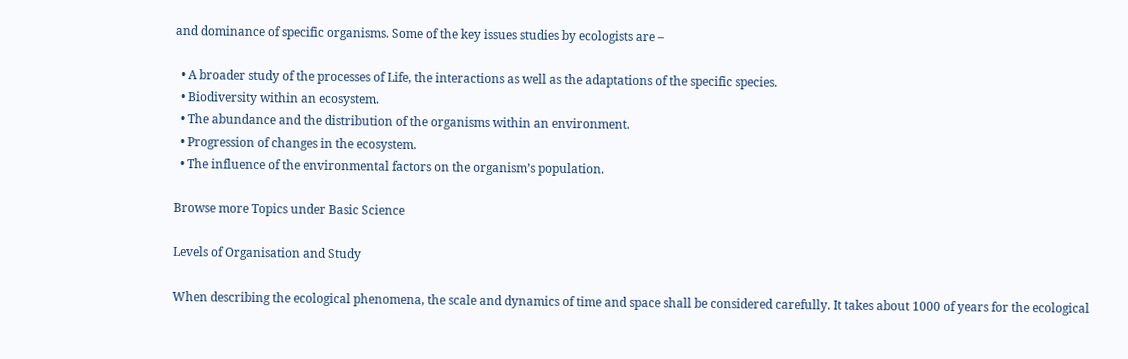and dominance of specific organisms. Some of the key issues studies by ecologists are –

  • A broader study of the processes of Life, the interactions as well as the adaptations of the specific species.
  • Biodiversity within an ecosystem.
  • The abundance and the distribution of the organisms within an environment.
  • Progression of changes in the ecosystem.
  • The influence of the environmental factors on the organism’s population.

Browse more Topics under Basic Science

Levels of Organisation and Study

When describing the ecological phenomena, the scale and dynamics of time and space shall be considered carefully. It takes about 1000 of years for the ecological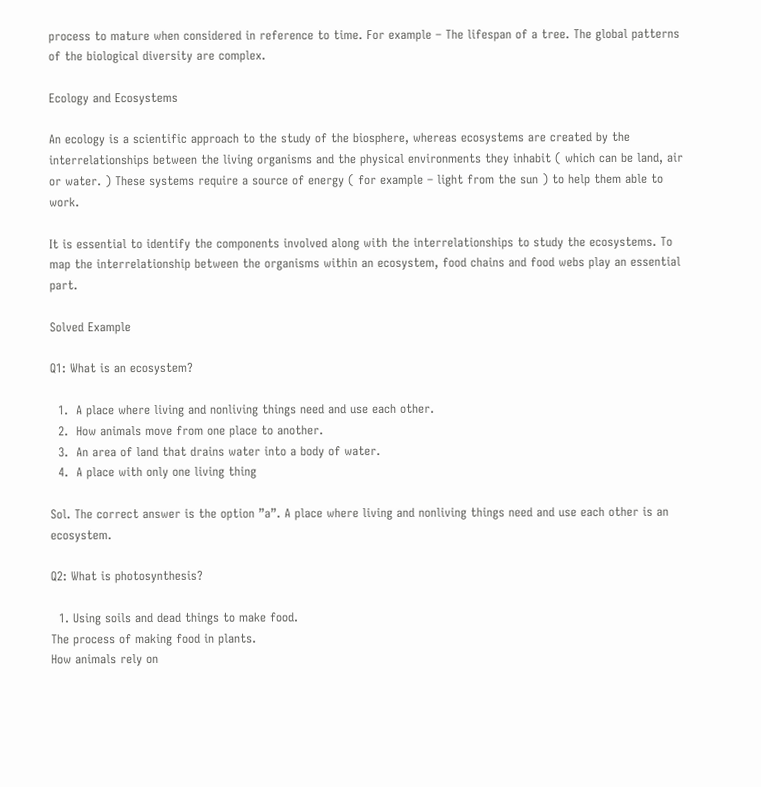process to mature when considered in reference to time. For example – The lifespan of a tree. The global patterns of the biological diversity are complex.

Ecology and Ecosystems

An ecology is a scientific approach to the study of the biosphere, whereas ecosystems are created by the interrelationships between the living organisms and the physical environments they inhabit ( which can be land, air or water. ) These systems require a source of energy ( for example – light from the sun ) to help them able to work.

It is essential to identify the components involved along with the interrelationships to study the ecosystems. To map the interrelationship between the organisms within an ecosystem, food chains and food webs play an essential part.

Solved Example

Q1: What is an ecosystem?

  1.  A place where living and nonliving things need and use each other.
  2.  How animals move from one place to another.
  3.  An area of land that drains water into a body of water.
  4.  A place with only one living thing

Sol. The correct answer is the option ”a”. A place where living and nonliving things need and use each other is an ecosystem.

Q2: What is photosynthesis?

  1. Using soils and dead things to make food.
The process of making food in plants.
How animals rely on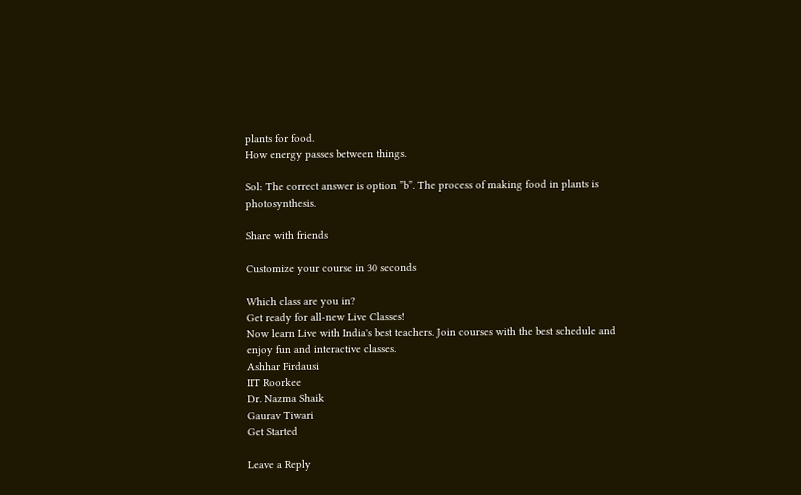plants for food.
How energy passes between things.

Sol: The correct answer is option ”b”. The process of making food in plants is photosynthesis.

Share with friends

Customize your course in 30 seconds

Which class are you in?
Get ready for all-new Live Classes!
Now learn Live with India's best teachers. Join courses with the best schedule and enjoy fun and interactive classes.
Ashhar Firdausi
IIT Roorkee
Dr. Nazma Shaik
Gaurav Tiwari
Get Started

Leave a Reply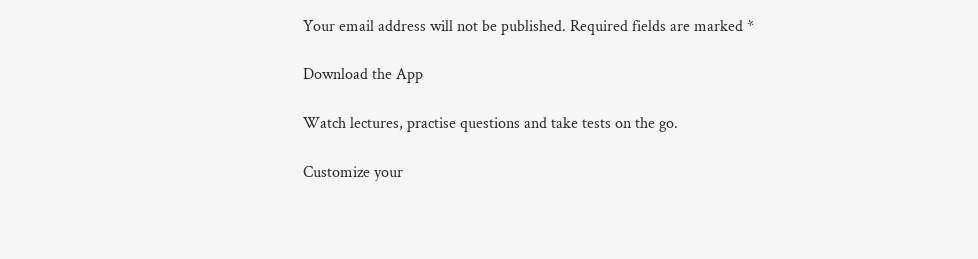Your email address will not be published. Required fields are marked *

Download the App

Watch lectures, practise questions and take tests on the go.

Customize your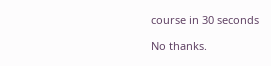course in 30 seconds

No thanks.